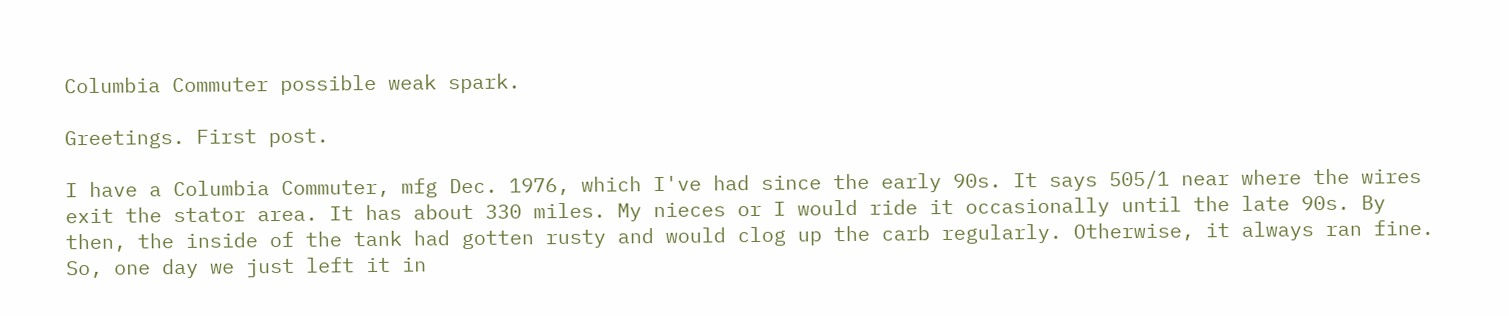Columbia Commuter possible weak spark.

Greetings. First post.

I have a Columbia Commuter, mfg Dec. 1976, which I've had since the early 90s. It says 505/1 near where the wires exit the stator area. It has about 330 miles. My nieces or I would ride it occasionally until the late 90s. By then, the inside of the tank had gotten rusty and would clog up the carb regularly. Otherwise, it always ran fine. So, one day we just left it in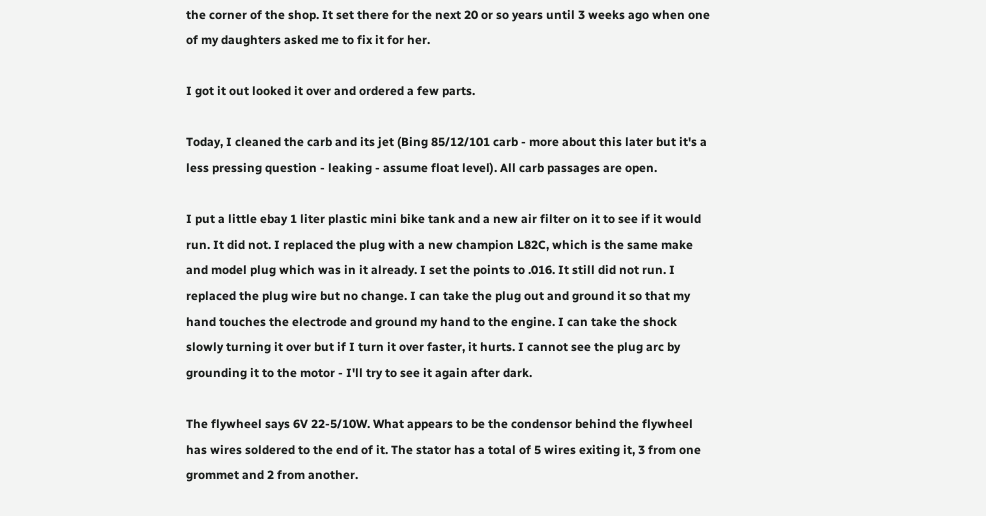the corner of the shop. It set there for the next 20 or so years until 3 weeks ago when one of my daughters asked me to fix it for her.

I got it out looked it over and ordered a few parts.

Today, I cleaned the carb and its jet (Bing 85/12/101 carb - more about this later but it's a less pressing question - leaking - assume float level). All carb passages are open.

I put a little ebay 1 liter plastic mini bike tank and a new air filter on it to see if it would run. It did not. I replaced the plug with a new champion L82C, which is the same make and model plug which was in it already. I set the points to .016. It still did not run. I replaced the plug wire but no change. I can take the plug out and ground it so that my hand touches the electrode and ground my hand to the engine. I can take the shock slowly turning it over but if I turn it over faster, it hurts. I cannot see the plug arc by grounding it to the motor - I'll try to see it again after dark.

The flywheel says 6V 22-5/10W. What appears to be the condensor behind the flywheel has wires soldered to the end of it. The stator has a total of 5 wires exiting it, 3 from one grommet and 2 from another.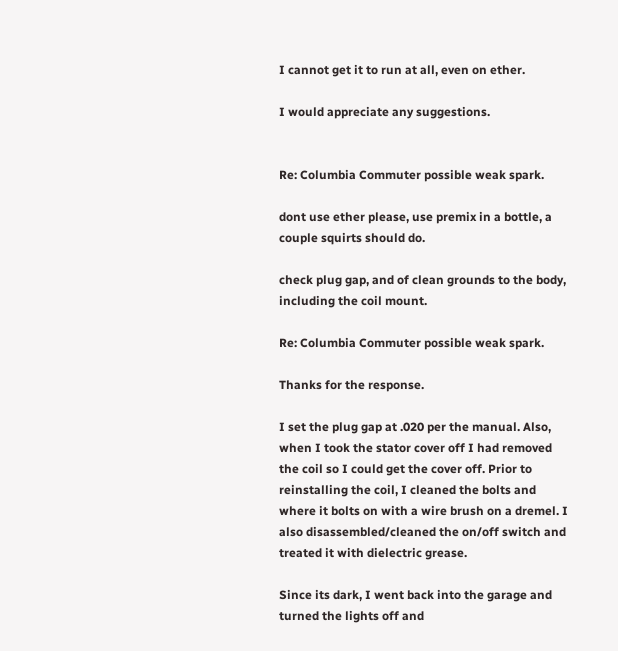I cannot get it to run at all, even on ether.

I would appreciate any suggestions.


Re: Columbia Commuter possible weak spark.

dont use ether please, use premix in a bottle, a couple squirts should do.

check plug gap, and of clean grounds to the body, including the coil mount.

Re: Columbia Commuter possible weak spark.

Thanks for the response.

I set the plug gap at .020 per the manual. Also, when I took the stator cover off I had removed the coil so I could get the cover off. Prior to reinstalling the coil, I cleaned the bolts and where it bolts on with a wire brush on a dremel. I also disassembled/cleaned the on/off switch and treated it with dielectric grease.

Since its dark, I went back into the garage and turned the lights off and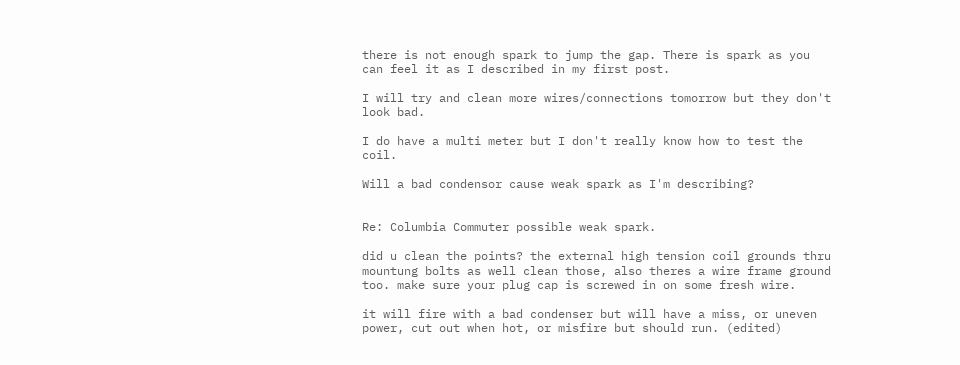there is not enough spark to jump the gap. There is spark as you can feel it as I described in my first post.

I will try and clean more wires/connections tomorrow but they don't look bad.

I do have a multi meter but I don't really know how to test the coil.

Will a bad condensor cause weak spark as I'm describing?


Re: Columbia Commuter possible weak spark.

did u clean the points? the external high tension coil grounds thru mountung bolts as well clean those, also theres a wire frame ground too. make sure your plug cap is screwed in on some fresh wire.

it will fire with a bad condenser but will have a miss, or uneven power, cut out when hot, or misfire but should run. (edited)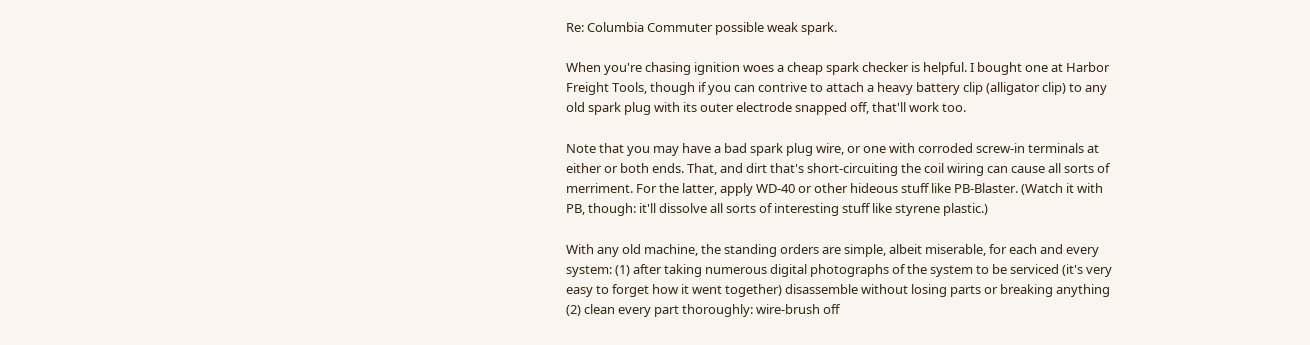Re: Columbia Commuter possible weak spark.

When you're chasing ignition woes a cheap spark checker is helpful. I bought one at Harbor Freight Tools, though if you can contrive to attach a heavy battery clip (alligator clip) to any old spark plug with its outer electrode snapped off, that'll work too.

Note that you may have a bad spark plug wire, or one with corroded screw-in terminals at either or both ends. That, and dirt that's short-circuiting the coil wiring can cause all sorts of merriment. For the latter, apply WD-40 or other hideous stuff like PB-Blaster. (Watch it with PB, though: it'll dissolve all sorts of interesting stuff like styrene plastic.)

With any old machine, the standing orders are simple, albeit miserable, for each and every system: (1) after taking numerous digital photographs of the system to be serviced (it's very easy to forget how it went together) disassemble without losing parts or breaking anything (2) clean every part thoroughly: wire-brush off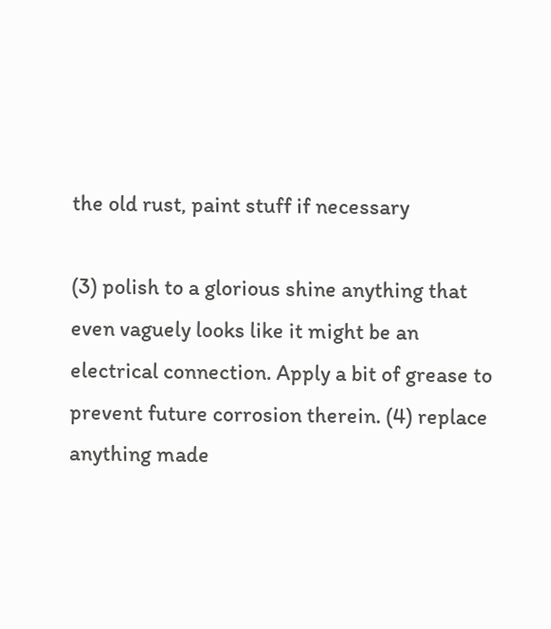the old rust, paint stuff if necessary

(3) polish to a glorious shine anything that even vaguely looks like it might be an electrical connection. Apply a bit of grease to prevent future corrosion therein. (4) replace anything made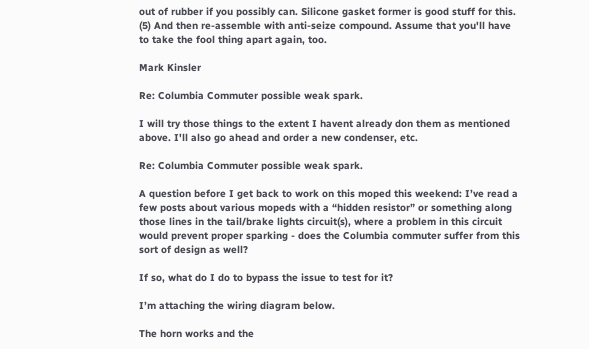out of rubber if you possibly can. Silicone gasket former is good stuff for this. (5) And then re-assemble with anti-seize compound. Assume that you'll have to take the fool thing apart again, too.

Mark Kinsler

Re: Columbia Commuter possible weak spark.

I will try those things to the extent I havent already don them as mentioned above. I'll also go ahead and order a new condenser, etc.

Re: Columbia Commuter possible weak spark.

A question before I get back to work on this moped this weekend: I’ve read a few posts about various mopeds with a “hidden resistor” or something along those lines in the tail/brake lights circuit(s), where a problem in this circuit would prevent proper sparking - does the Columbia commuter suffer from this sort of design as well?

If so, what do I do to bypass the issue to test for it?

I’m attaching the wiring diagram below.

The horn works and the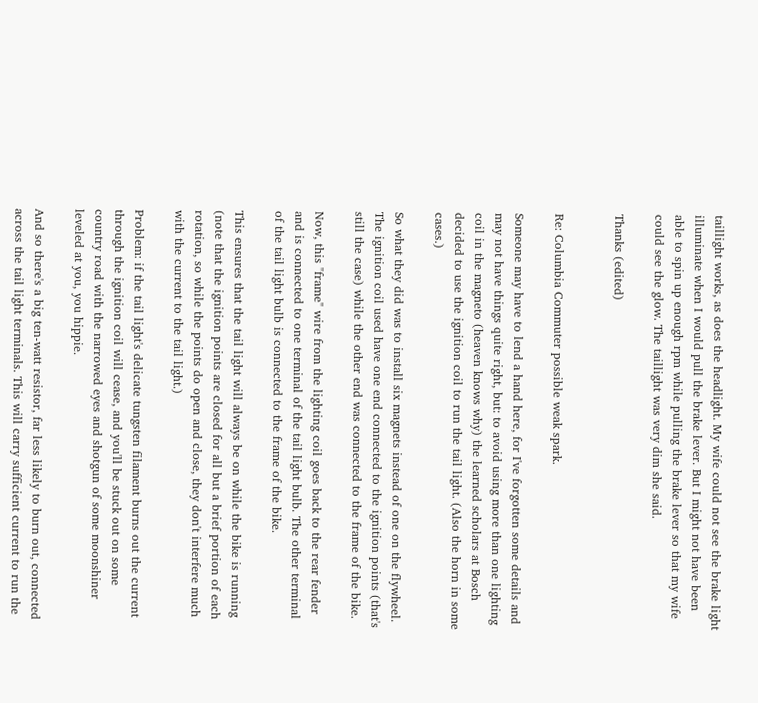taillight works, as does the headlight. My wife could not see the brake light illuminate when I would pull the brake lever. But I might not have been able to spin up enough rpm while pulling the brake lever so that my wife could see the glow. The taillight was very dim she said.

Thanks (edited)


Re: Columbia Commuter possible weak spark.

Someone may have to lend a hand here, for I've forgotten some details and may not have things quite right, but: to avoid using more than one lighting coil in the magneto (heaven knows why) the learned scholars at Bosch decided to use the ignition coil to run the tail light. (Also the horn in some cases.)

So what they did was to install six magnets instead of one on the flywheel. The ignition coil used have one end connected to the ignition points (that's still the case) while the other end was connected to the frame of the bike.

Now, this "frame" wire from the lighting coil goes back to the rear fender and is connected to one terminal of the tail light bulb. The other terminal of the tail light bulb is connected to the frame of the bike.

This ensures that the tail light will always be on while the bike is running (note that the ignition points are closed for all but a brief portion of each rotation, so while the points do open and close, they don't interfere much with the current to the tail light.)

Problem: if the tail light's delicate tungsten filament burns out the current through the ignition coil will cease, and you'll be stuck out on some country road with the narrowed eyes and shotgun of some moonshiner leveled at you, you hippie.

And so there's a big ten-watt resistor, far less likely to burn out, connected across the tail light terminals. This will carry sufficient current to run the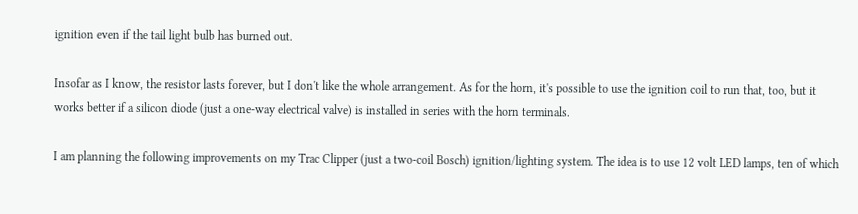ignition even if the tail light bulb has burned out.

Insofar as I know, the resistor lasts forever, but I don't like the whole arrangement. As for the horn, it's possible to use the ignition coil to run that, too, but it works better if a silicon diode (just a one-way electrical valve) is installed in series with the horn terminals.

I am planning the following improvements on my Trac Clipper (just a two-coil Bosch) ignition/lighting system. The idea is to use 12 volt LED lamps, ten of which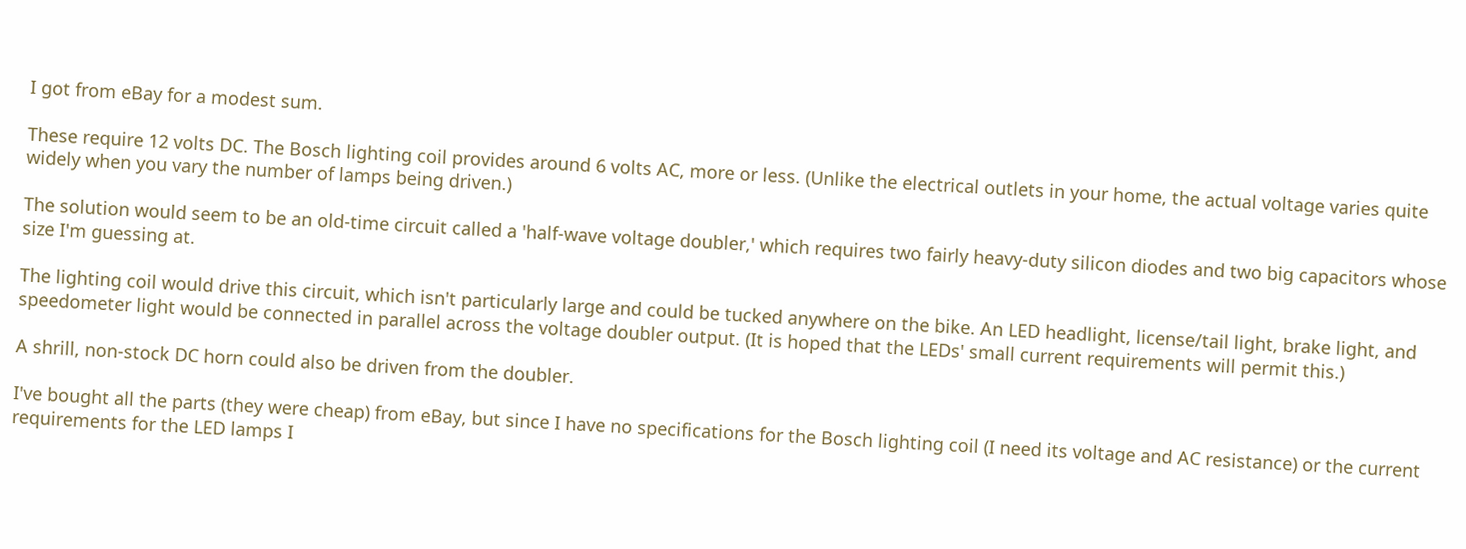I got from eBay for a modest sum.

These require 12 volts DC. The Bosch lighting coil provides around 6 volts AC, more or less. (Unlike the electrical outlets in your home, the actual voltage varies quite widely when you vary the number of lamps being driven.)

The solution would seem to be an old-time circuit called a 'half-wave voltage doubler,' which requires two fairly heavy-duty silicon diodes and two big capacitors whose size I'm guessing at.

The lighting coil would drive this circuit, which isn't particularly large and could be tucked anywhere on the bike. An LED headlight, license/tail light, brake light, and speedometer light would be connected in parallel across the voltage doubler output. (It is hoped that the LEDs' small current requirements will permit this.)

A shrill, non-stock DC horn could also be driven from the doubler.

I've bought all the parts (they were cheap) from eBay, but since I have no specifications for the Bosch lighting coil (I need its voltage and AC resistance) or the current requirements for the LED lamps I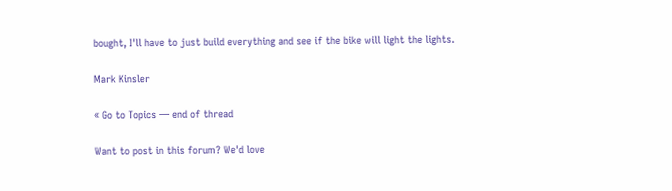bought, I'll have to just build everything and see if the bike will light the lights.

Mark Kinsler

« Go to Topics — end of thread

Want to post in this forum? We'd love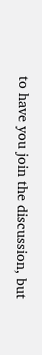to have you join the discussion, but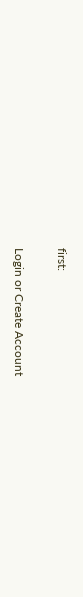first:

Login or Create Account